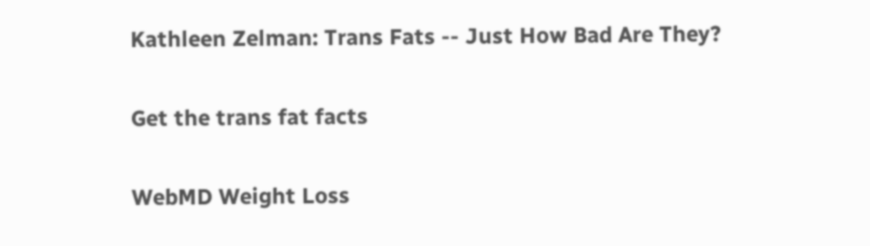Kathleen Zelman: Trans Fats -- Just How Bad Are They?

Get the trans fat facts

WebMD Weight Loss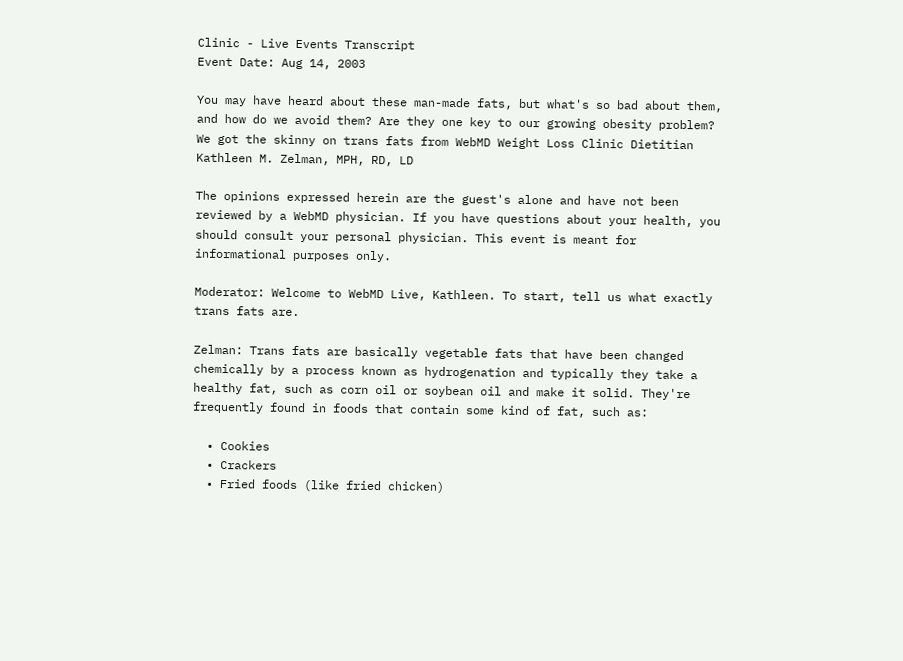Clinic - Live Events Transcript
Event Date: Aug 14, 2003

You may have heard about these man-made fats, but what's so bad about them, and how do we avoid them? Are they one key to our growing obesity problem? We got the skinny on trans fats from WebMD Weight Loss Clinic Dietitian Kathleen M. Zelman, MPH, RD, LD

The opinions expressed herein are the guest's alone and have not been reviewed by a WebMD physician. If you have questions about your health, you should consult your personal physician. This event is meant for informational purposes only.

Moderator: Welcome to WebMD Live, Kathleen. To start, tell us what exactly trans fats are.

Zelman: Trans fats are basically vegetable fats that have been changed chemically by a process known as hydrogenation and typically they take a healthy fat, such as corn oil or soybean oil and make it solid. They're frequently found in foods that contain some kind of fat, such as:

  • Cookies
  • Crackers
  • Fried foods (like fried chicken)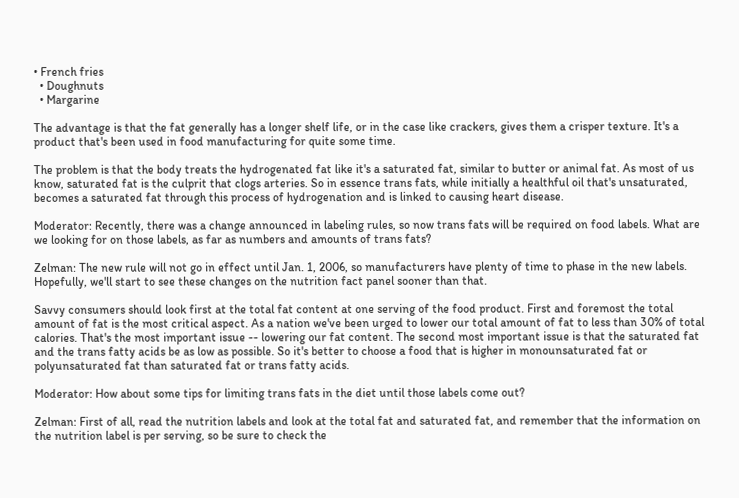• French fries
  • Doughnuts
  • Margarine

The advantage is that the fat generally has a longer shelf life, or in the case like crackers, gives them a crisper texture. It's a product that's been used in food manufacturing for quite some time.

The problem is that the body treats the hydrogenated fat like it's a saturated fat, similar to butter or animal fat. As most of us know, saturated fat is the culprit that clogs arteries. So in essence trans fats, while initially a healthful oil that's unsaturated, becomes a saturated fat through this process of hydrogenation and is linked to causing heart disease.

Moderator: Recently, there was a change announced in labeling rules, so now trans fats will be required on food labels. What are we looking for on those labels, as far as numbers and amounts of trans fats?

Zelman: The new rule will not go in effect until Jan. 1, 2006, so manufacturers have plenty of time to phase in the new labels. Hopefully, we'll start to see these changes on the nutrition fact panel sooner than that.

Savvy consumers should look first at the total fat content at one serving of the food product. First and foremost the total amount of fat is the most critical aspect. As a nation we've been urged to lower our total amount of fat to less than 30% of total calories. That's the most important issue -- lowering our fat content. The second most important issue is that the saturated fat and the trans fatty acids be as low as possible. So it's better to choose a food that is higher in monounsaturated fat or polyunsaturated fat than saturated fat or trans fatty acids.

Moderator: How about some tips for limiting trans fats in the diet until those labels come out?

Zelman: First of all, read the nutrition labels and look at the total fat and saturated fat, and remember that the information on the nutrition label is per serving, so be sure to check the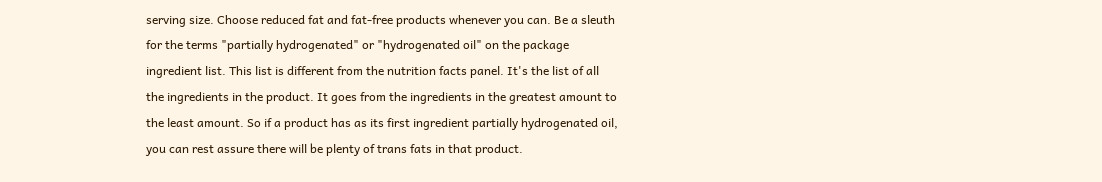serving size. Choose reduced fat and fat-free products whenever you can. Be a sleuth for the terms "partially hydrogenated" or "hydrogenated oil" on the package ingredient list. This list is different from the nutrition facts panel. It's the list of all the ingredients in the product. It goes from the ingredients in the greatest amount to the least amount. So if a product has as its first ingredient partially hydrogenated oil, you can rest assure there will be plenty of trans fats in that product.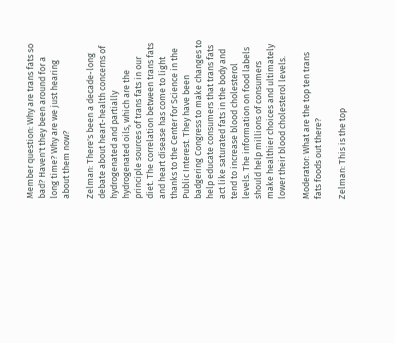Member question: Why are trans fats so bad? Haven't they been around for a long time? Why are we just hearing about them now?

Zelman: There's been a decade-long debate about heart-health concerns of hydrogenated and partially hydrogenated oils, which are the principle sources of trans fats in our diet. The correlation between trans fats and heart disease has come to light thanks to the Center for Science in the Public Interest. They have been badgering Congress to make changes to help educate consumers that trans fats act like saturated fats in the body and tend to increase blood cholesterol levels. The information on food labels should help millions of consumers make healthier choices and ultimately lower their blood cholesterol levels.

Moderator: What are the top ten trans fats foods out there?

Zelman: This is the top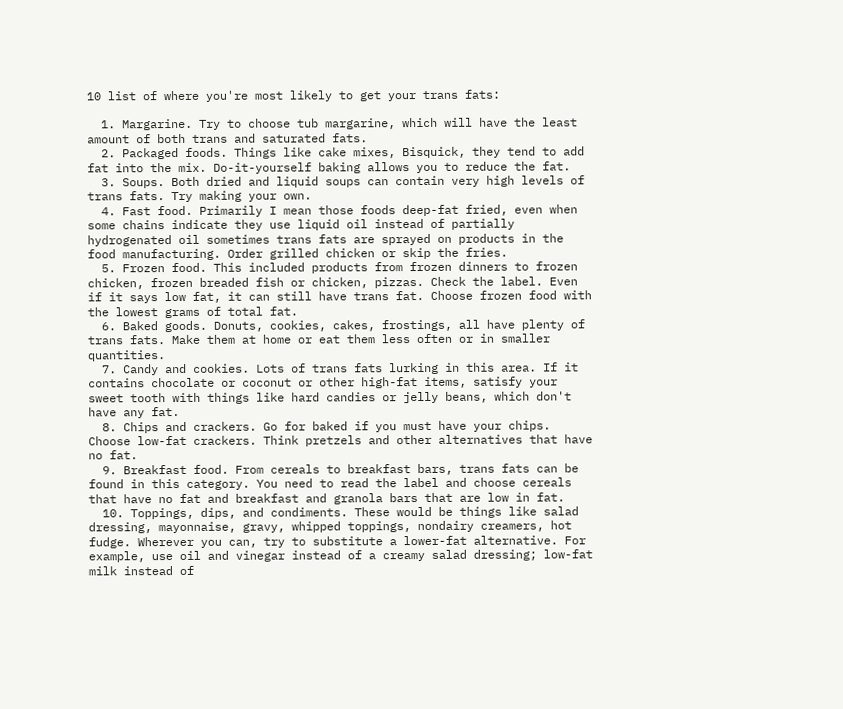10 list of where you're most likely to get your trans fats:

  1. Margarine. Try to choose tub margarine, which will have the least amount of both trans and saturated fats.
  2. Packaged foods. Things like cake mixes, Bisquick, they tend to add fat into the mix. Do-it-yourself baking allows you to reduce the fat.
  3. Soups. Both dried and liquid soups can contain very high levels of trans fats. Try making your own.
  4. Fast food. Primarily I mean those foods deep-fat fried, even when some chains indicate they use liquid oil instead of partially hydrogenated oil sometimes trans fats are sprayed on products in the food manufacturing. Order grilled chicken or skip the fries.
  5. Frozen food. This included products from frozen dinners to frozen chicken, frozen breaded fish or chicken, pizzas. Check the label. Even if it says low fat, it can still have trans fat. Choose frozen food with the lowest grams of total fat.
  6. Baked goods. Donuts, cookies, cakes, frostings, all have plenty of trans fats. Make them at home or eat them less often or in smaller quantities.
  7. Candy and cookies. Lots of trans fats lurking in this area. If it contains chocolate or coconut or other high-fat items, satisfy your sweet tooth with things like hard candies or jelly beans, which don't have any fat.
  8. Chips and crackers. Go for baked if you must have your chips. Choose low-fat crackers. Think pretzels and other alternatives that have no fat.
  9. Breakfast food. From cereals to breakfast bars, trans fats can be found in this category. You need to read the label and choose cereals that have no fat and breakfast and granola bars that are low in fat.
  10. Toppings, dips, and condiments. These would be things like salad dressing, mayonnaise, gravy, whipped toppings, nondairy creamers, hot fudge. Wherever you can, try to substitute a lower-fat alternative. For example, use oil and vinegar instead of a creamy salad dressing; low-fat milk instead of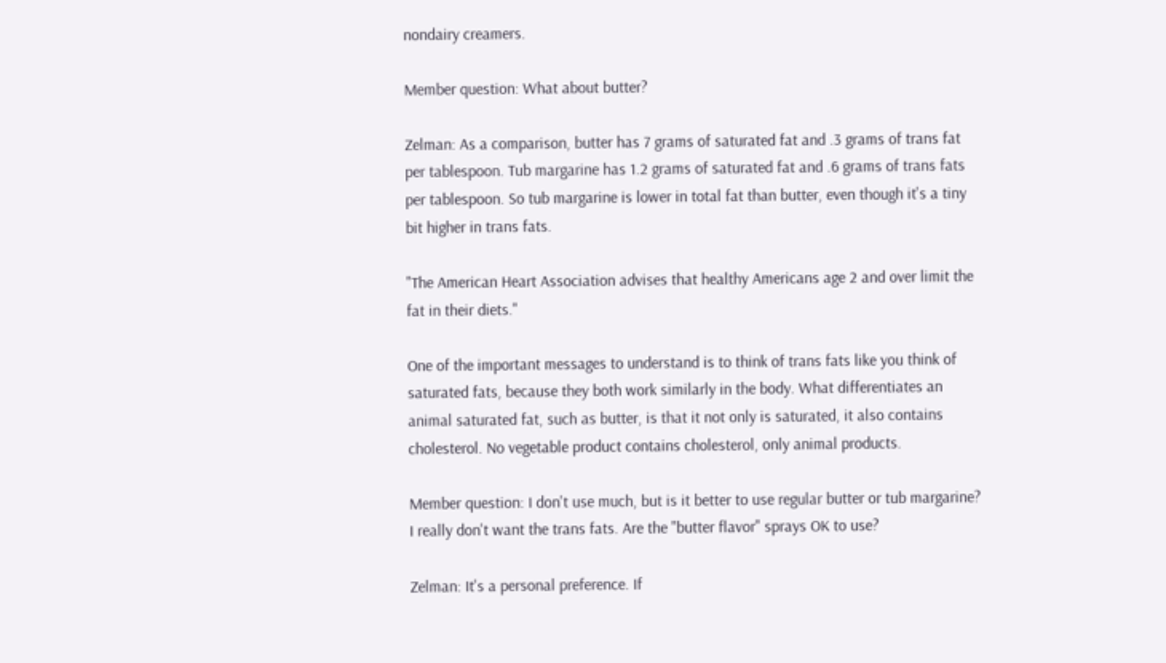nondairy creamers.

Member question: What about butter?

Zelman: As a comparison, butter has 7 grams of saturated fat and .3 grams of trans fat per tablespoon. Tub margarine has 1.2 grams of saturated fat and .6 grams of trans fats per tablespoon. So tub margarine is lower in total fat than butter, even though it's a tiny bit higher in trans fats.

"The American Heart Association advises that healthy Americans age 2 and over limit the fat in their diets."

One of the important messages to understand is to think of trans fats like you think of saturated fats, because they both work similarly in the body. What differentiates an animal saturated fat, such as butter, is that it not only is saturated, it also contains cholesterol. No vegetable product contains cholesterol, only animal products.

Member question: I don't use much, but is it better to use regular butter or tub margarine? I really don't want the trans fats. Are the "butter flavor" sprays OK to use?

Zelman: It's a personal preference. If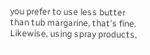you prefer to use less butter than tub margarine, that's fine. Likewise, using spray products,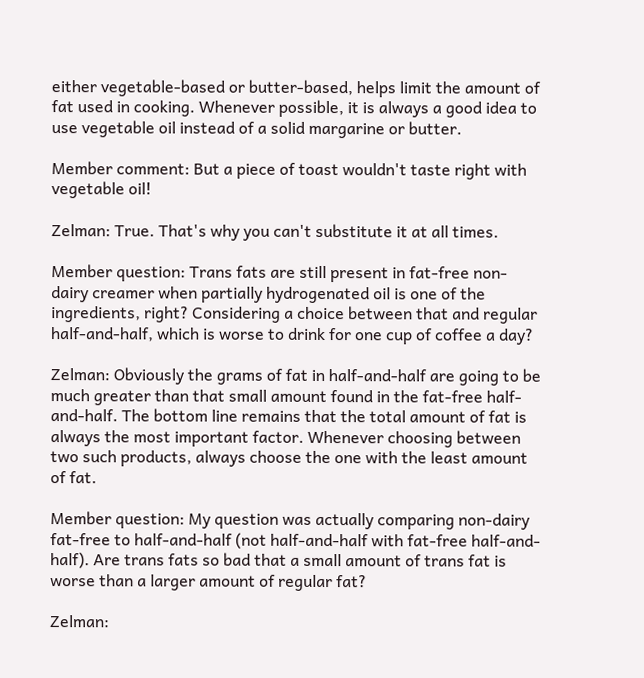either vegetable-based or butter-based, helps limit the amount of fat used in cooking. Whenever possible, it is always a good idea to use vegetable oil instead of a solid margarine or butter.

Member comment: But a piece of toast wouldn't taste right with vegetable oil!

Zelman: True. That's why you can't substitute it at all times.

Member question: Trans fats are still present in fat-free non-dairy creamer when partially hydrogenated oil is one of the ingredients, right? Considering a choice between that and regular half-and-half, which is worse to drink for one cup of coffee a day?

Zelman: Obviously the grams of fat in half-and-half are going to be much greater than that small amount found in the fat-free half-and-half. The bottom line remains that the total amount of fat is always the most important factor. Whenever choosing between two such products, always choose the one with the least amount of fat.

Member question: My question was actually comparing non-dairy fat-free to half-and-half (not half-and-half with fat-free half-and-half). Are trans fats so bad that a small amount of trans fat is worse than a larger amount of regular fat?

Zelman: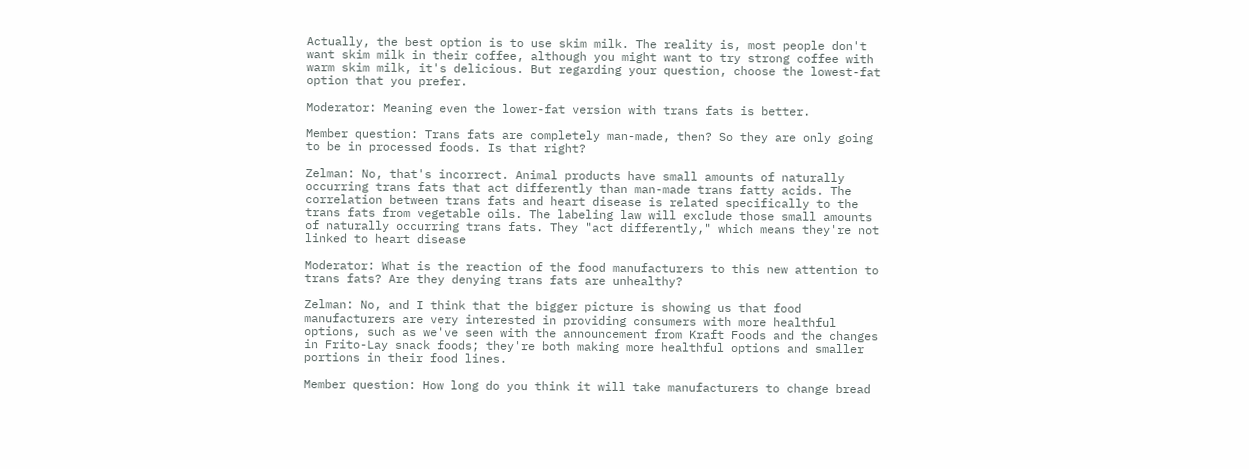Actually, the best option is to use skim milk. The reality is, most people don't want skim milk in their coffee, although you might want to try strong coffee with warm skim milk, it's delicious. But regarding your question, choose the lowest-fat option that you prefer.

Moderator: Meaning even the lower-fat version with trans fats is better.

Member question: Trans fats are completely man-made, then? So they are only going to be in processed foods. Is that right?

Zelman: No, that's incorrect. Animal products have small amounts of naturally occurring trans fats that act differently than man-made trans fatty acids. The correlation between trans fats and heart disease is related specifically to the trans fats from vegetable oils. The labeling law will exclude those small amounts of naturally occurring trans fats. They "act differently," which means they're not linked to heart disease

Moderator: What is the reaction of the food manufacturers to this new attention to trans fats? Are they denying trans fats are unhealthy?

Zelman: No, and I think that the bigger picture is showing us that food manufacturers are very interested in providing consumers with more healthful options, such as we've seen with the announcement from Kraft Foods and the changes in Frito-Lay snack foods; they're both making more healthful options and smaller portions in their food lines.

Member question: How long do you think it will take manufacturers to change bread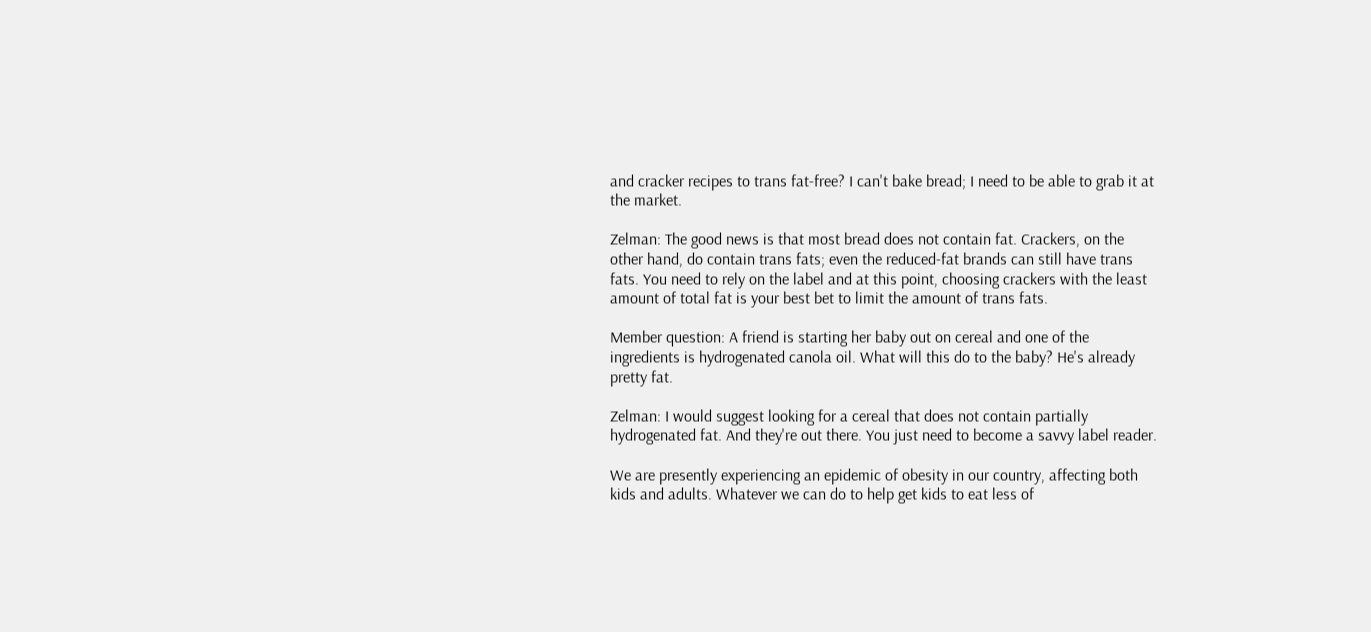and cracker recipes to trans fat-free? I can't bake bread; I need to be able to grab it at the market.

Zelman: The good news is that most bread does not contain fat. Crackers, on the other hand, do contain trans fats; even the reduced-fat brands can still have trans fats. You need to rely on the label and at this point, choosing crackers with the least amount of total fat is your best bet to limit the amount of trans fats.

Member question: A friend is starting her baby out on cereal and one of the ingredients is hydrogenated canola oil. What will this do to the baby? He's already pretty fat.

Zelman: I would suggest looking for a cereal that does not contain partially hydrogenated fat. And they're out there. You just need to become a savvy label reader.

We are presently experiencing an epidemic of obesity in our country, affecting both kids and adults. Whatever we can do to help get kids to eat less of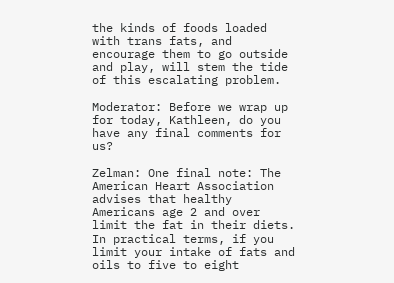the kinds of foods loaded with trans fats, and encourage them to go outside and play, will stem the tide of this escalating problem.

Moderator: Before we wrap up for today, Kathleen, do you have any final comments for us?

Zelman: One final note: The American Heart Association advises that healthy Americans age 2 and over limit the fat in their diets. In practical terms, if you limit your intake of fats and oils to five to eight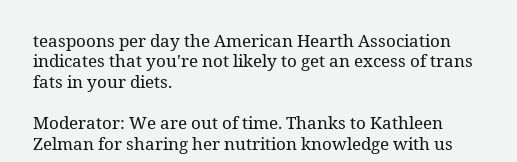teaspoons per day the American Hearth Association indicates that you're not likely to get an excess of trans fats in your diets.

Moderator: We are out of time. Thanks to Kathleen Zelman for sharing her nutrition knowledge with us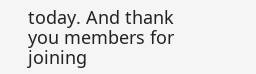today. And thank you members for joining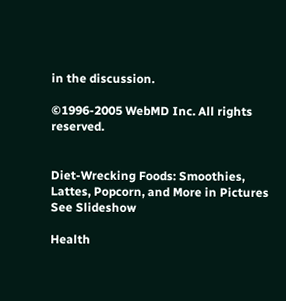in the discussion.

©1996-2005 WebMD Inc. All rights reserved.


Diet-Wrecking Foods: Smoothies, Lattes, Popcorn, and More in Pictures See Slideshow

Health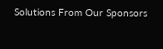Solutions From Our Sponsors